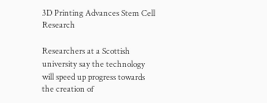3D Printing Advances Stem Cell Research

Researchers at a Scottish university say the technology will speed up progress towards the creation of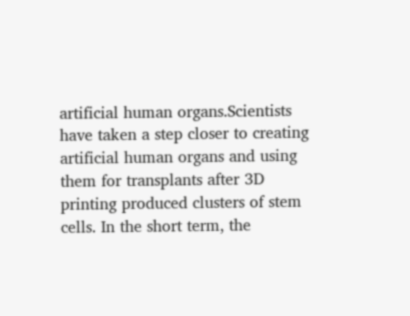artificial human organs.Scientists have taken a step closer to creating artificial human organs and using them for transplants after 3D printing produced clusters of stem cells. In the short term, the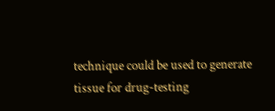technique could be used to generate tissue for drug-testing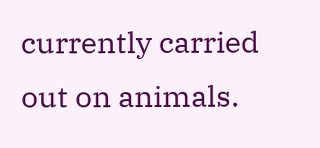currently carried out on animals.